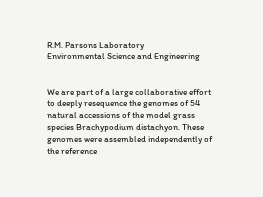R.M. Parsons Laboratory
Environmental Science and Engineering


We are part of a large collaborative effort to deeply resequence the genomes of 54 natural accessions of the model grass species Brachypodium distachyon. These genomes were assembled independently of the reference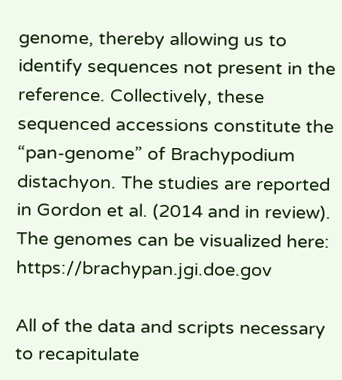genome, thereby allowing us to identify sequences not present in the reference. Collectively, these sequenced accessions constitute the “pan-genome” of Brachypodium distachyon. The studies are reported in Gordon et al. (2014 and in review). The genomes can be visualized here: https://brachypan.jgi.doe.gov

All of the data and scripts necessary to recapitulate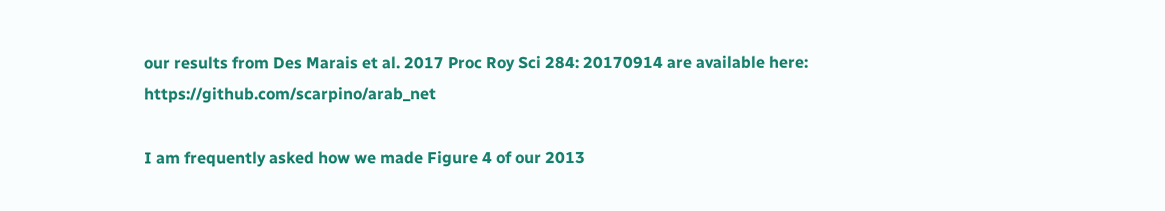our results from Des Marais et al. 2017 Proc Roy Sci 284: 20170914 are available here: https://github.com/scarpino/arab_net

I am frequently asked how we made Figure 4 of our 2013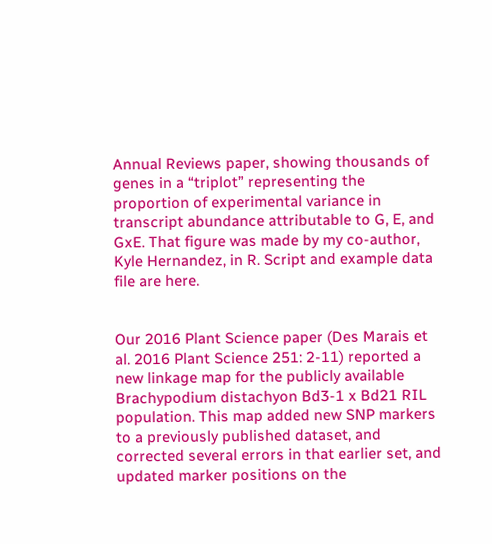Annual Reviews paper, showing thousands of genes in a “triplot” representing the proportion of experimental variance in transcript abundance attributable to G, E, and GxE. That figure was made by my co-author, Kyle Hernandez, in R. Script and example data file are here.


Our 2016 Plant Science paper (Des Marais et al. 2016 Plant Science 251: 2-11) reported a new linkage map for the publicly available Brachypodium distachyon Bd3-1 x Bd21 RIL population. This map added new SNP markers to a previously published dataset, and corrected several errors in that earlier set, and updated marker positions on the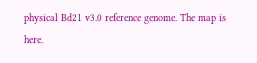physical Bd21 v3.0 reference genome. The map is here.